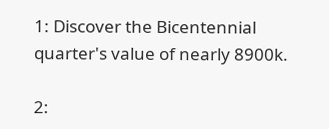1: Discover the Bicentennial quarter's value of nearly 8900k.

2: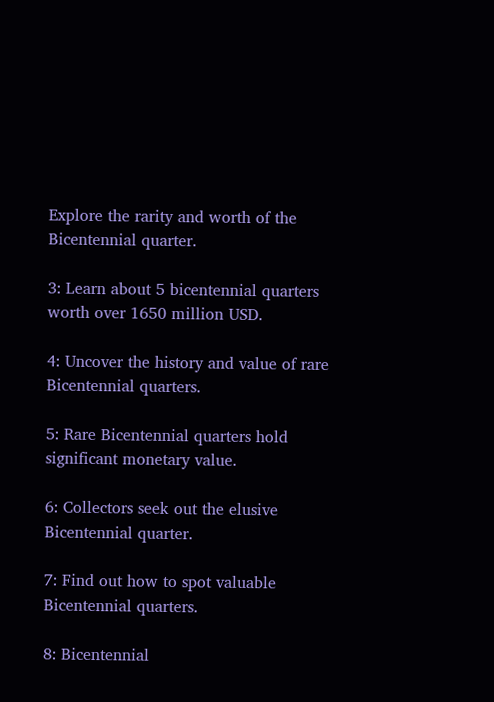Explore the rarity and worth of the Bicentennial quarter.

3: Learn about 5 bicentennial quarters worth over 1650 million USD.

4: Uncover the history and value of rare Bicentennial quarters.

5: Rare Bicentennial quarters hold significant monetary value.

6: Collectors seek out the elusive Bicentennial quarter.

7: Find out how to spot valuable Bicentennial quarters.

8: Bicentennial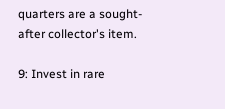quarters are a sought-after collector's item.

9: Invest in rare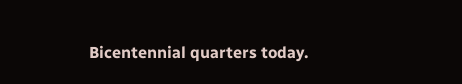Bicentennial quarters today.